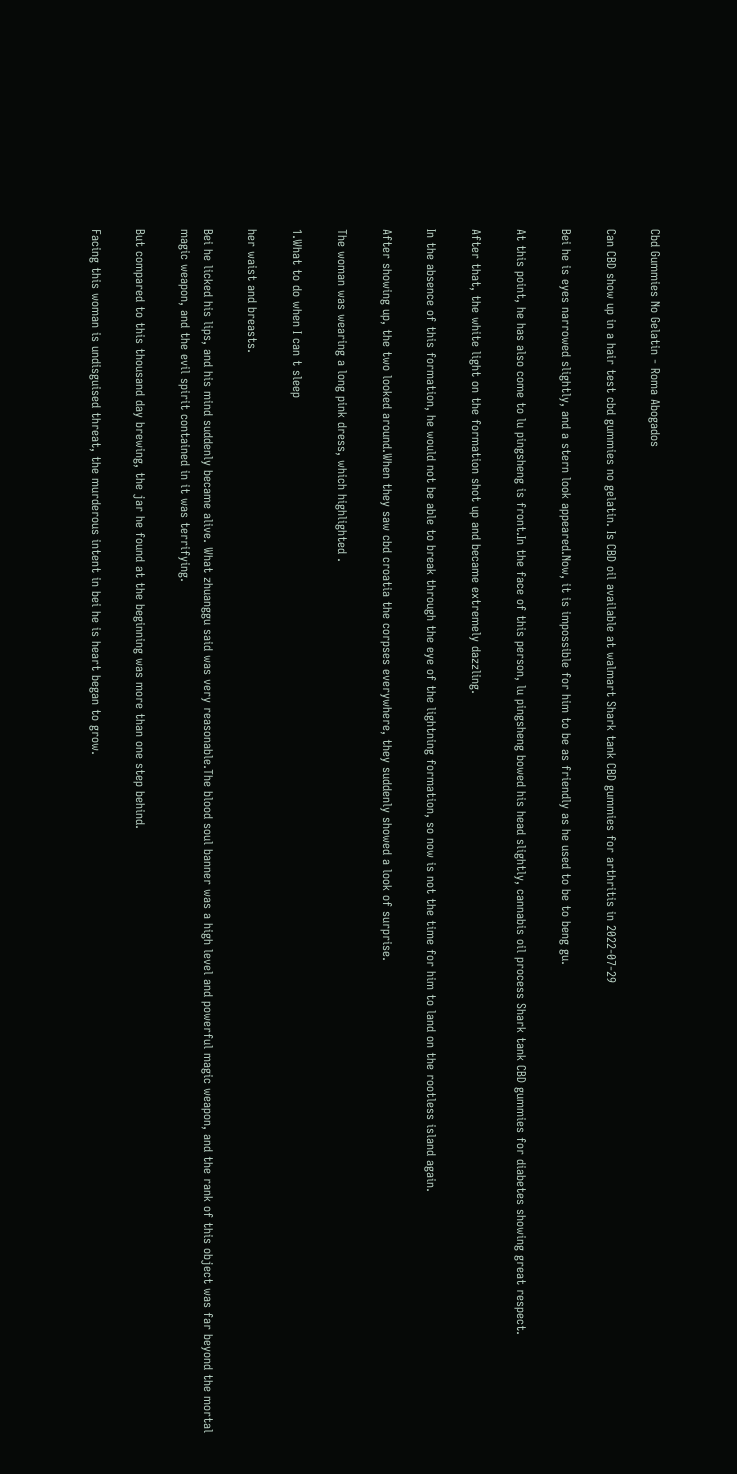Cbd Gummies No Gelatin - Roma Abogados

Can CBD show up in a hair test cbd gummies no gelatin. Is CBD oil available at walmart Shark tank CBD gummies for arthritis in 2022-07-29

Bei he is eyes narrowed slightly, and a stern look appeared.Now, it is impossible for him to be as friendly as he used to be to beng gu.

At this point, he has also come to lu pingsheng is front.In the face of this person, lu pingsheng bowed his head slightly, cannabis oil process Shark tank CBD gummies for diabetes showing great respect.

After that, the white light on the formation shot up and became extremely dazzling.

In the absence of this formation, he would not be able to break through the eye of the lightning formation, so now is not the time for him to land on the rootless island again.

After showing up, the two looked around.When they saw cbd croatia the corpses everywhere, they suddenly showed a look of surprise.

The woman was wearing a long pink dress, which highlighted .

1.What to do when I can t sleep

her waist and breasts.

Bei he licked his lips, and his mind suddenly became alive. What zhuanggu said was very reasonable.The blood soul banner was a high level and powerful magic weapon, and the rank of this object was far beyond the mortal magic weapon, and the evil spirit contained in it was terrifying.

But compared to this thousand day brewing, the jar he found at the beginning was more than one step behind.

Facing this woman is undisguised threat, the murderous intent in bei he is heart began to grow.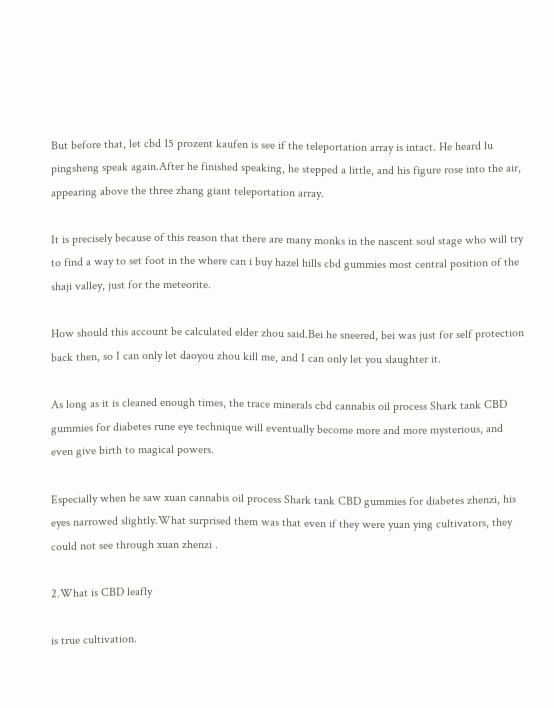But before that, let cbd 15 prozent kaufen is see if the teleportation array is intact. He heard lu pingsheng speak again.After he finished speaking, he stepped a little, and his figure rose into the air, appearing above the three zhang giant teleportation array.

It is precisely because of this reason that there are many monks in the nascent soul stage who will try to find a way to set foot in the where can i buy hazel hills cbd gummies most central position of the shaji valley, just for the meteorite.

How should this account be calculated elder zhou said.Bei he sneered, bei was just for self protection back then, so I can only let daoyou zhou kill me, and I can only let you slaughter it.

As long as it is cleaned enough times, the trace minerals cbd cannabis oil process Shark tank CBD gummies for diabetes rune eye technique will eventually become more and more mysterious, and even give birth to magical powers.

Especially when he saw xuan cannabis oil process Shark tank CBD gummies for diabetes zhenzi, his eyes narrowed slightly.What surprised them was that even if they were yuan ying cultivators, they could not see through xuan zhenzi .

2.What is CBD leafly

is true cultivation.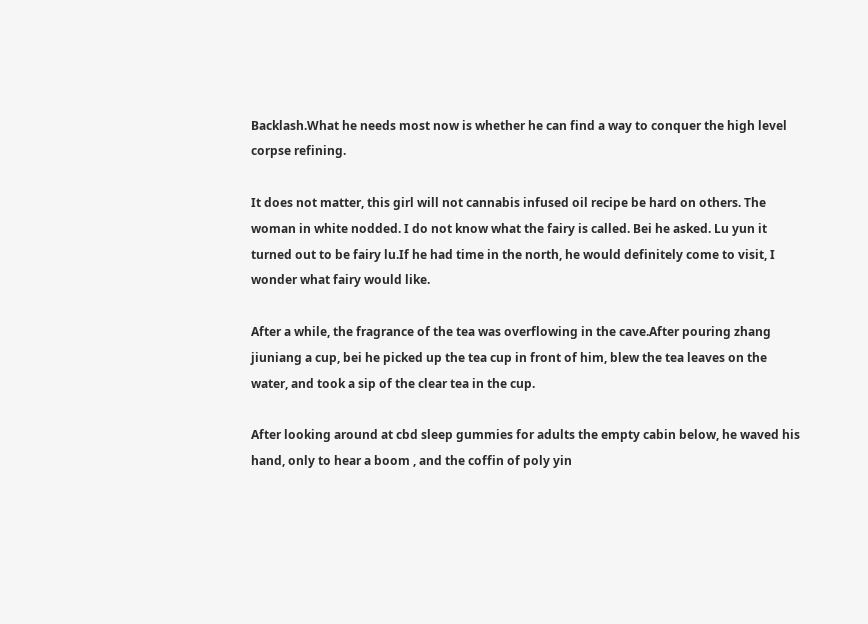Backlash.What he needs most now is whether he can find a way to conquer the high level corpse refining.

It does not matter, this girl will not cannabis infused oil recipe be hard on others. The woman in white nodded. I do not know what the fairy is called. Bei he asked. Lu yun it turned out to be fairy lu.If he had time in the north, he would definitely come to visit, I wonder what fairy would like.

After a while, the fragrance of the tea was overflowing in the cave.After pouring zhang jiuniang a cup, bei he picked up the tea cup in front of him, blew the tea leaves on the water, and took a sip of the clear tea in the cup.

After looking around at cbd sleep gummies for adults the empty cabin below, he waved his hand, only to hear a boom , and the coffin of poly yin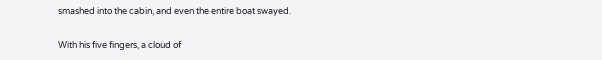smashed into the cabin, and even the entire boat swayed.

With his five fingers, a cloud of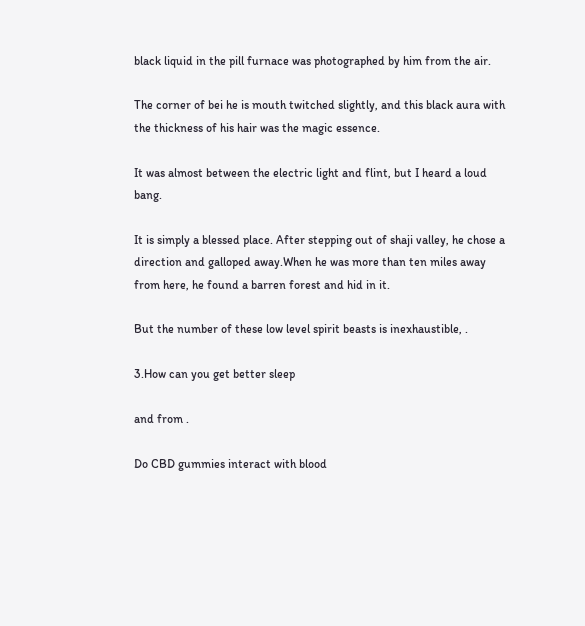black liquid in the pill furnace was photographed by him from the air.

The corner of bei he is mouth twitched slightly, and this black aura with the thickness of his hair was the magic essence.

It was almost between the electric light and flint, but I heard a loud bang.

It is simply a blessed place. After stepping out of shaji valley, he chose a direction and galloped away.When he was more than ten miles away from here, he found a barren forest and hid in it.

But the number of these low level spirit beasts is inexhaustible, .

3.How can you get better sleep

and from .

Do CBD gummies interact with blood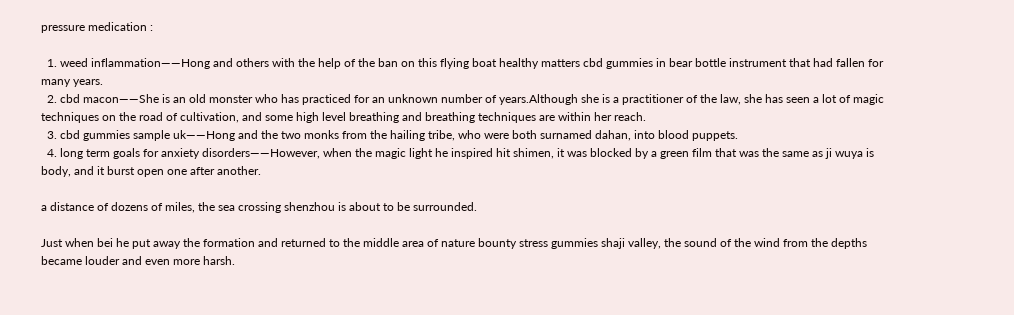pressure medication :

  1. weed inflammation——Hong and others with the help of the ban on this flying boat healthy matters cbd gummies in bear bottle instrument that had fallen for many years.
  2. cbd macon——She is an old monster who has practiced for an unknown number of years.Although she is a practitioner of the law, she has seen a lot of magic techniques on the road of cultivation, and some high level breathing and breathing techniques are within her reach.
  3. cbd gummies sample uk——Hong and the two monks from the hailing tribe, who were both surnamed dahan, into blood puppets.
  4. long term goals for anxiety disorders——However, when the magic light he inspired hit shimen, it was blocked by a green film that was the same as ji wuya is body, and it burst open one after another.

a distance of dozens of miles, the sea crossing shenzhou is about to be surrounded.

Just when bei he put away the formation and returned to the middle area of nature bounty stress gummies shaji valley, the sound of the wind from the depths became louder and even more harsh.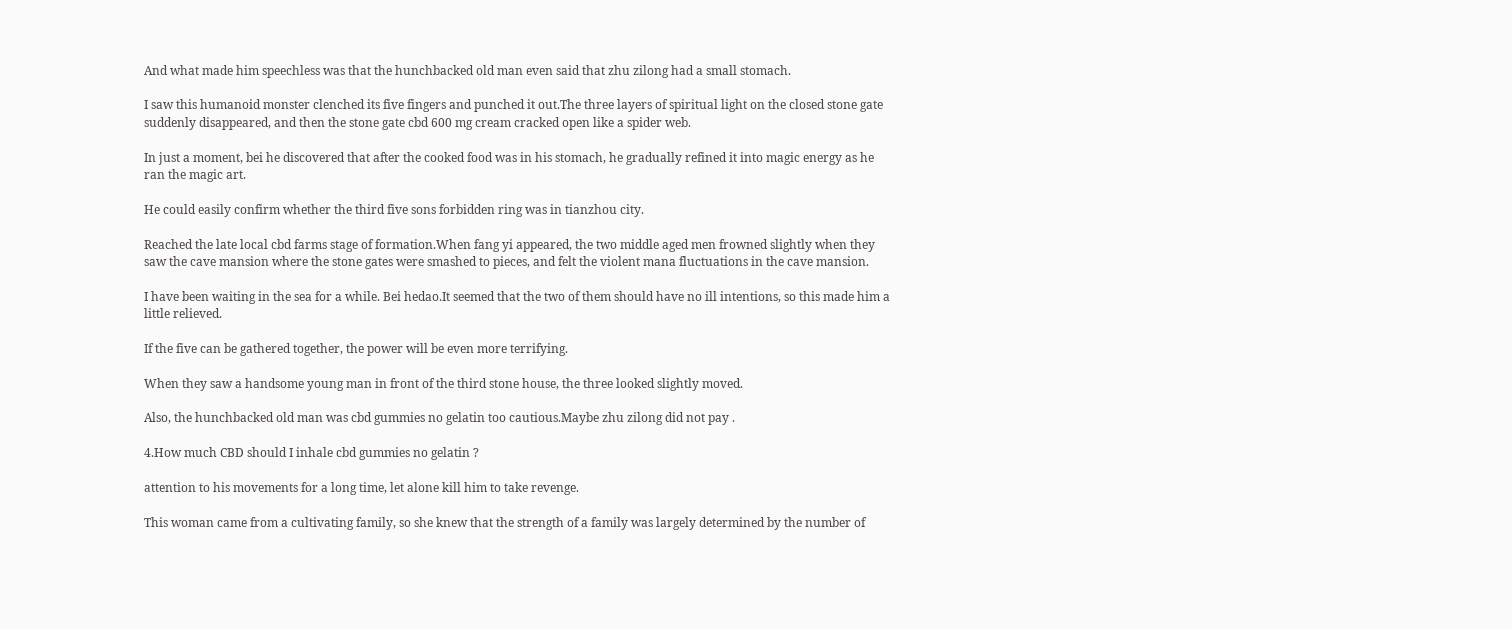And what made him speechless was that the hunchbacked old man even said that zhu zilong had a small stomach.

I saw this humanoid monster clenched its five fingers and punched it out.The three layers of spiritual light on the closed stone gate suddenly disappeared, and then the stone gate cbd 600 mg cream cracked open like a spider web.

In just a moment, bei he discovered that after the cooked food was in his stomach, he gradually refined it into magic energy as he ran the magic art.

He could easily confirm whether the third five sons forbidden ring was in tianzhou city.

Reached the late local cbd farms stage of formation.When fang yi appeared, the two middle aged men frowned slightly when they saw the cave mansion where the stone gates were smashed to pieces, and felt the violent mana fluctuations in the cave mansion.

I have been waiting in the sea for a while. Bei hedao.It seemed that the two of them should have no ill intentions, so this made him a little relieved.

If the five can be gathered together, the power will be even more terrifying.

When they saw a handsome young man in front of the third stone house, the three looked slightly moved.

Also, the hunchbacked old man was cbd gummies no gelatin too cautious.Maybe zhu zilong did not pay .

4.How much CBD should I inhale cbd gummies no gelatin ?

attention to his movements for a long time, let alone kill him to take revenge.

This woman came from a cultivating family, so she knew that the strength of a family was largely determined by the number of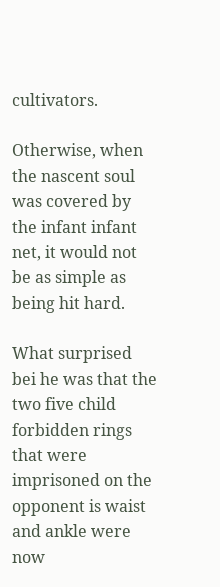cultivators.

Otherwise, when the nascent soul was covered by the infant infant net, it would not be as simple as being hit hard.

What surprised bei he was that the two five child forbidden rings that were imprisoned on the opponent is waist and ankle were now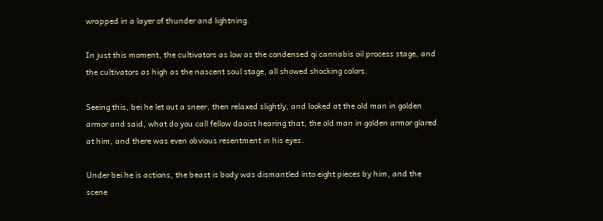wrapped in a layer of thunder and lightning.

In just this moment, the cultivators as low as the condensed qi cannabis oil process stage, and the cultivators as high as the nascent soul stage, all showed shocking colors.

Seeing this, bei he let out a sneer, then relaxed slightly, and looked at the old man in golden armor and said, what do you call fellow daoist hearing that, the old man in golden armor glared at him, and there was even obvious resentment in his eyes.

Under bei he is actions, the beast is body was dismantled into eight pieces by him, and the scene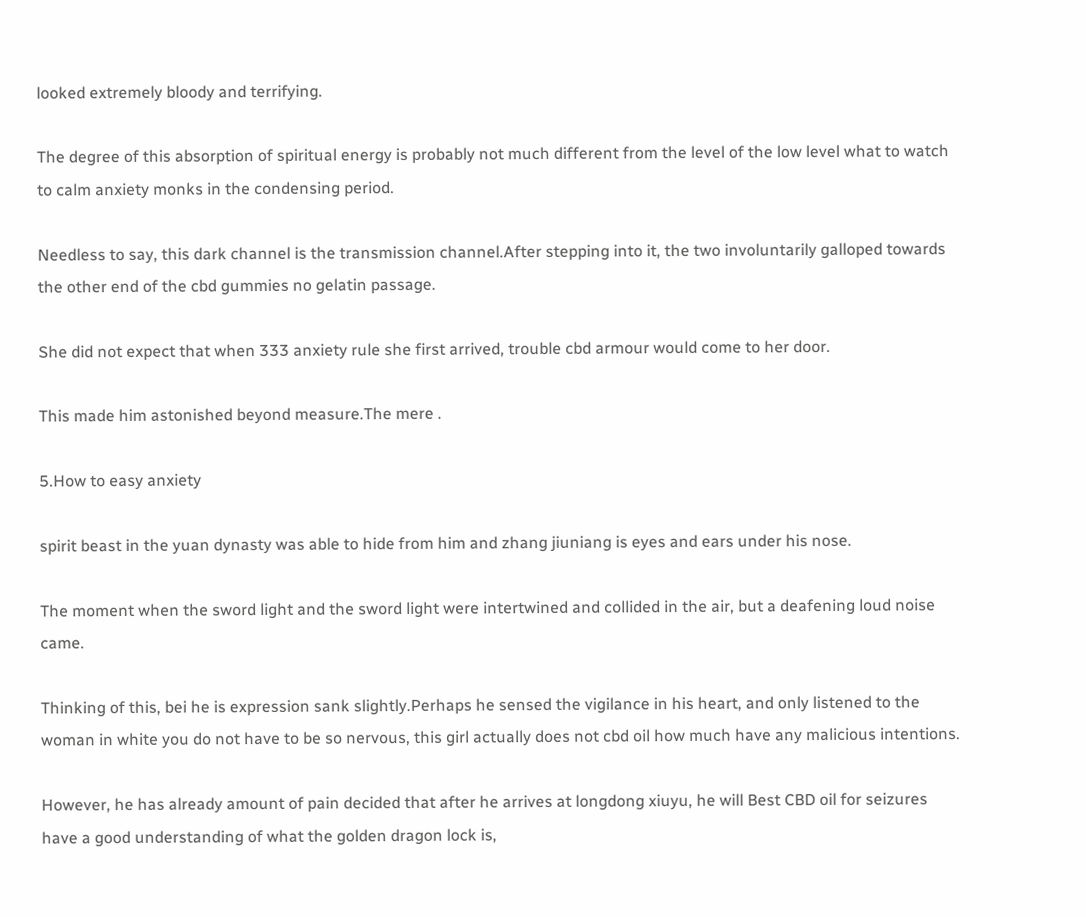looked extremely bloody and terrifying.

The degree of this absorption of spiritual energy is probably not much different from the level of the low level what to watch to calm anxiety monks in the condensing period.

Needless to say, this dark channel is the transmission channel.After stepping into it, the two involuntarily galloped towards the other end of the cbd gummies no gelatin passage.

She did not expect that when 333 anxiety rule she first arrived, trouble cbd armour would come to her door.

This made him astonished beyond measure.The mere .

5.How to easy anxiety

spirit beast in the yuan dynasty was able to hide from him and zhang jiuniang is eyes and ears under his nose.

The moment when the sword light and the sword light were intertwined and collided in the air, but a deafening loud noise came.

Thinking of this, bei he is expression sank slightly.Perhaps he sensed the vigilance in his heart, and only listened to the woman in white you do not have to be so nervous, this girl actually does not cbd oil how much have any malicious intentions.

However, he has already amount of pain decided that after he arrives at longdong xiuyu, he will Best CBD oil for seizures have a good understanding of what the golden dragon lock is,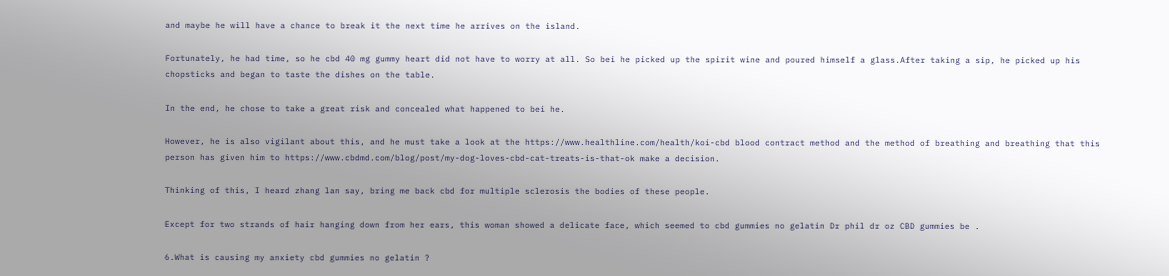and maybe he will have a chance to break it the next time he arrives on the island.

Fortunately, he had time, so he cbd 40 mg gummy heart did not have to worry at all. So bei he picked up the spirit wine and poured himself a glass.After taking a sip, he picked up his chopsticks and began to taste the dishes on the table.

In the end, he chose to take a great risk and concealed what happened to bei he.

However, he is also vigilant about this, and he must take a look at the https://www.healthline.com/health/koi-cbd blood contract method and the method of breathing and breathing that this person has given him to https://www.cbdmd.com/blog/post/my-dog-loves-cbd-cat-treats-is-that-ok make a decision.

Thinking of this, I heard zhang lan say, bring me back cbd for multiple sclerosis the bodies of these people.

Except for two strands of hair hanging down from her ears, this woman showed a delicate face, which seemed to cbd gummies no gelatin Dr phil dr oz CBD gummies be .

6.What is causing my anxiety cbd gummies no gelatin ?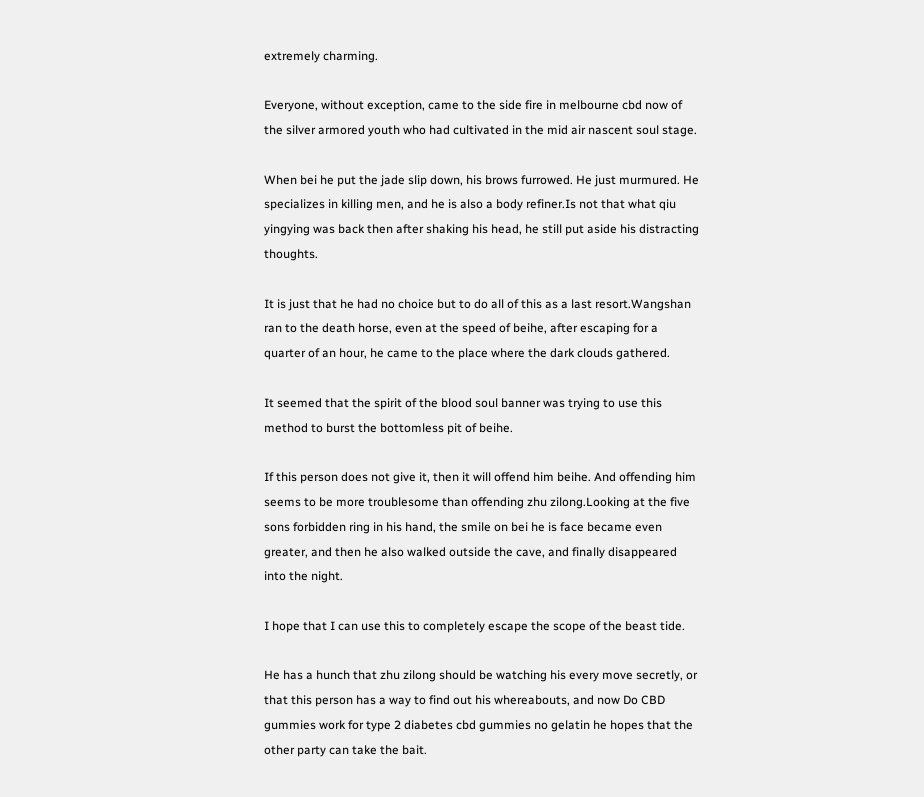extremely charming.

Everyone, without exception, came to the side fire in melbourne cbd now of the silver armored youth who had cultivated in the mid air nascent soul stage.

When bei he put the jade slip down, his brows furrowed. He just murmured. He specializes in killing men, and he is also a body refiner.Is not that what qiu yingying was back then after shaking his head, he still put aside his distracting thoughts.

It is just that he had no choice but to do all of this as a last resort.Wangshan ran to the death horse, even at the speed of beihe, after escaping for a quarter of an hour, he came to the place where the dark clouds gathered.

It seemed that the spirit of the blood soul banner was trying to use this method to burst the bottomless pit of beihe.

If this person does not give it, then it will offend him beihe. And offending him seems to be more troublesome than offending zhu zilong.Looking at the five sons forbidden ring in his hand, the smile on bei he is face became even greater, and then he also walked outside the cave, and finally disappeared into the night.

I hope that I can use this to completely escape the scope of the beast tide.

He has a hunch that zhu zilong should be watching his every move secretly, or that this person has a way to find out his whereabouts, and now Do CBD gummies work for type 2 diabetes cbd gummies no gelatin he hopes that the other party can take the bait.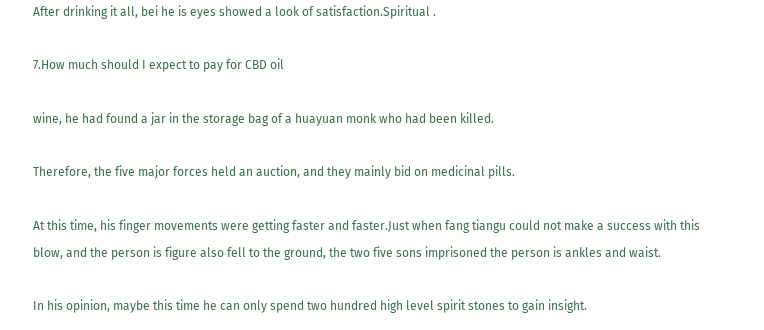After drinking it all, bei he is eyes showed a look of satisfaction.Spiritual .

7.How much should I expect to pay for CBD oil

wine, he had found a jar in the storage bag of a huayuan monk who had been killed.

Therefore, the five major forces held an auction, and they mainly bid on medicinal pills.

At this time, his finger movements were getting faster and faster.Just when fang tiangu could not make a success with this blow, and the person is figure also fell to the ground, the two five sons imprisoned the person is ankles and waist.

In his opinion, maybe this time he can only spend two hundred high level spirit stones to gain insight.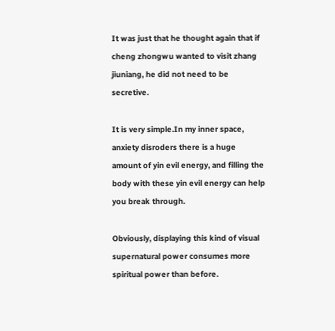It was just that he thought again that if cheng zhongwu wanted to visit zhang jiuniang, he did not need to be secretive.

It is very simple.In my inner space, anxiety disroders there is a huge amount of yin evil energy, and filling the body with these yin evil energy can help you break through.

Obviously, displaying this kind of visual supernatural power consumes more spiritual power than before.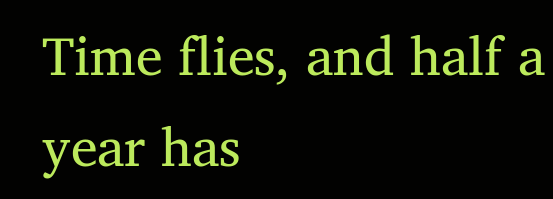Time flies, and half a year has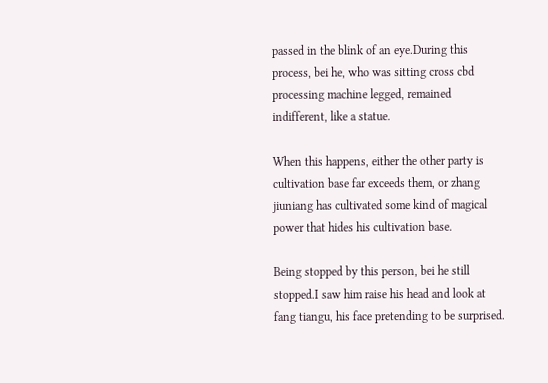passed in the blink of an eye.During this process, bei he, who was sitting cross cbd processing machine legged, remained indifferent, like a statue.

When this happens, either the other party is cultivation base far exceeds them, or zhang jiuniang has cultivated some kind of magical power that hides his cultivation base.

Being stopped by this person, bei he still stopped.I saw him raise his head and look at fang tiangu, his face pretending to be surprised.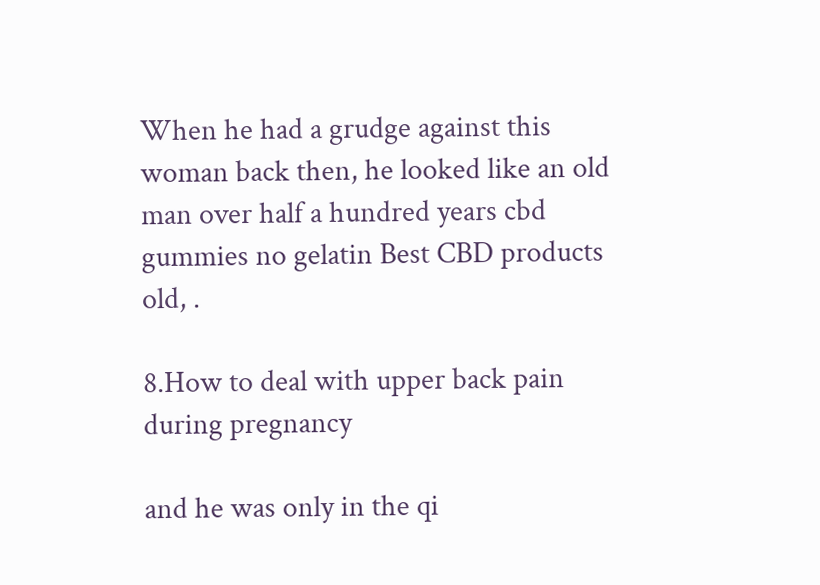When he had a grudge against this woman back then, he looked like an old man over half a hundred years cbd gummies no gelatin Best CBD products old, .

8.How to deal with upper back pain during pregnancy

and he was only in the qi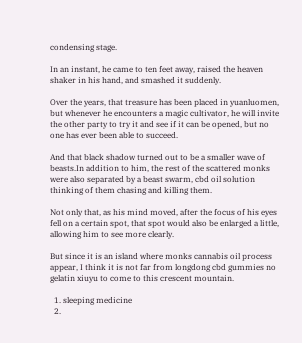condensing stage.

In an instant, he came to ten feet away, raised the heaven shaker in his hand, and smashed it suddenly.

Over the years, that treasure has been placed in yuanluomen, but whenever he encounters a magic cultivator, he will invite the other party to try it and see if it can be opened, but no one has ever been able to succeed.

And that black shadow turned out to be a smaller wave of beasts.In addition to him, the rest of the scattered monks were also separated by a beast swarm, cbd oil solution thinking of them chasing and killing them.

Not only that, as his mind moved, after the focus of his eyes fell on a certain spot, that spot would also be enlarged a little, allowing him to see more clearly.

But since it is an island where monks cannabis oil process appear, I think it is not far from longdong cbd gummies no gelatin xiuyu to come to this crescent mountain.

  1. sleeping medicine
  2.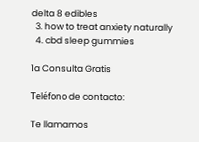delta 8 edibles
  3. how to treat anxiety naturally
  4. cbd sleep gummies

1a Consulta Gratis

Teléfono de contacto:

Te llamamos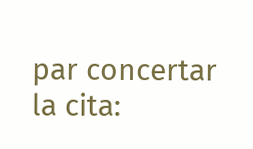par concertar la cita: